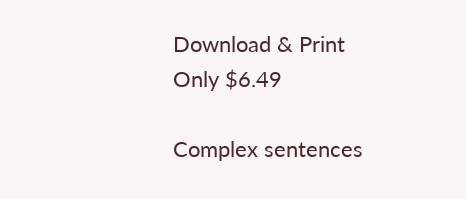Download & Print
Only $6.49

Complex sentences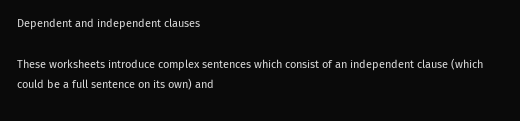Dependent and independent clauses

These worksheets introduce complex sentences which consist of an independent clause (which could be a full sentence on its own) and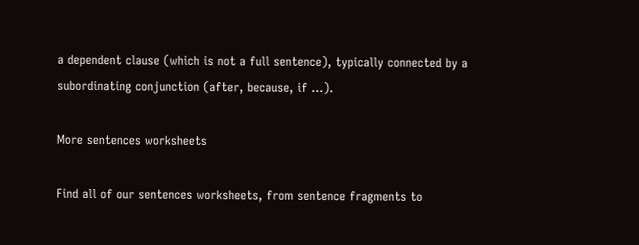a dependent clause (which is not a full sentence), typically connected by a subordinating conjunction (after, because, if ...).

More sentences worksheets

Find all of our sentences worksheets, from sentence fragments to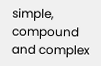simple, compound and complex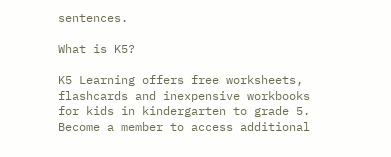sentences.

What is K5?

K5 Learning offers free worksheets, flashcards and inexpensive workbooks for kids in kindergarten to grade 5. Become a member to access additional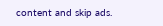content and skip ads.